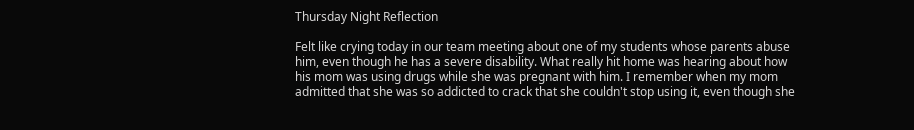Thursday Night Reflection

Felt like crying today in our team meeting about one of my students whose parents abuse him, even though he has a severe disability. What really hit home was hearing about how his mom was using drugs while she was pregnant with him. I remember when my mom admitted that she was so addicted to crack that she couldn't stop using it, even though she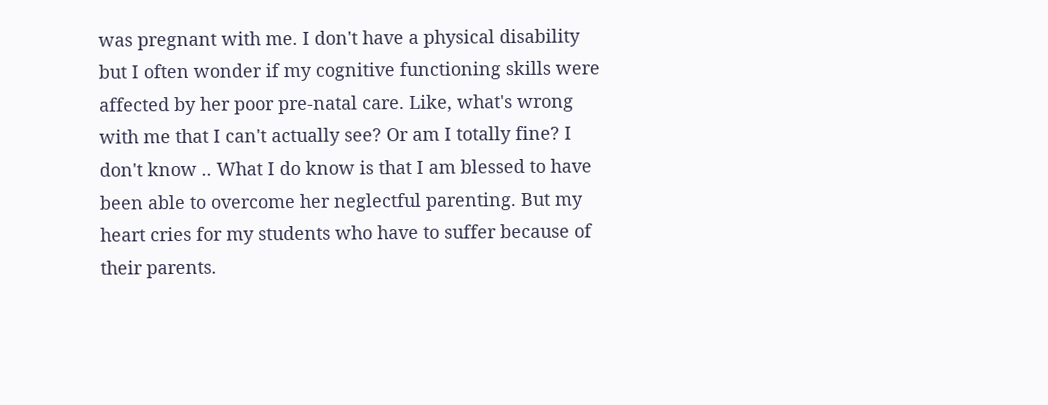was pregnant with me. I don't have a physical disability but I often wonder if my cognitive functioning skills were affected by her poor pre-natal care. Like, what's wrong with me that I can't actually see? Or am I totally fine? I don't know .. What I do know is that I am blessed to have been able to overcome her neglectful parenting. But my heart cries for my students who have to suffer because of their parents.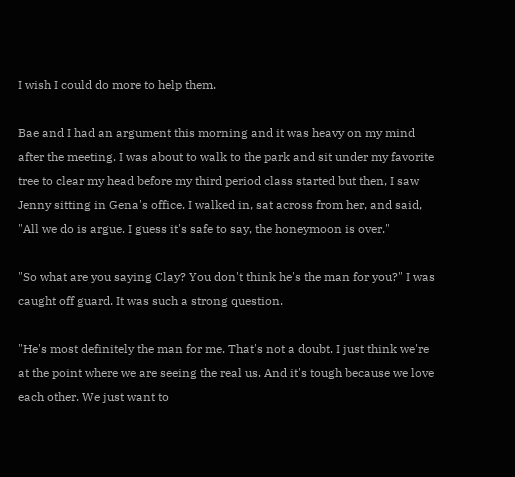I wish I could do more to help them.

Bae and I had an argument this morning and it was heavy on my mind after the meeting. I was about to walk to the park and sit under my favorite tree to clear my head before my third period class started but then, I saw Jenny sitting in Gena's office. I walked in, sat across from her, and said, "All we do is argue. I guess it's safe to say, the honeymoon is over."

"So what are you saying Clay? You don't think he's the man for you?" I was caught off guard. It was such a strong question.

"He's most definitely the man for me. That's not a doubt. I just think we're at the point where we are seeing the real us. And it's tough because we love each other. We just want to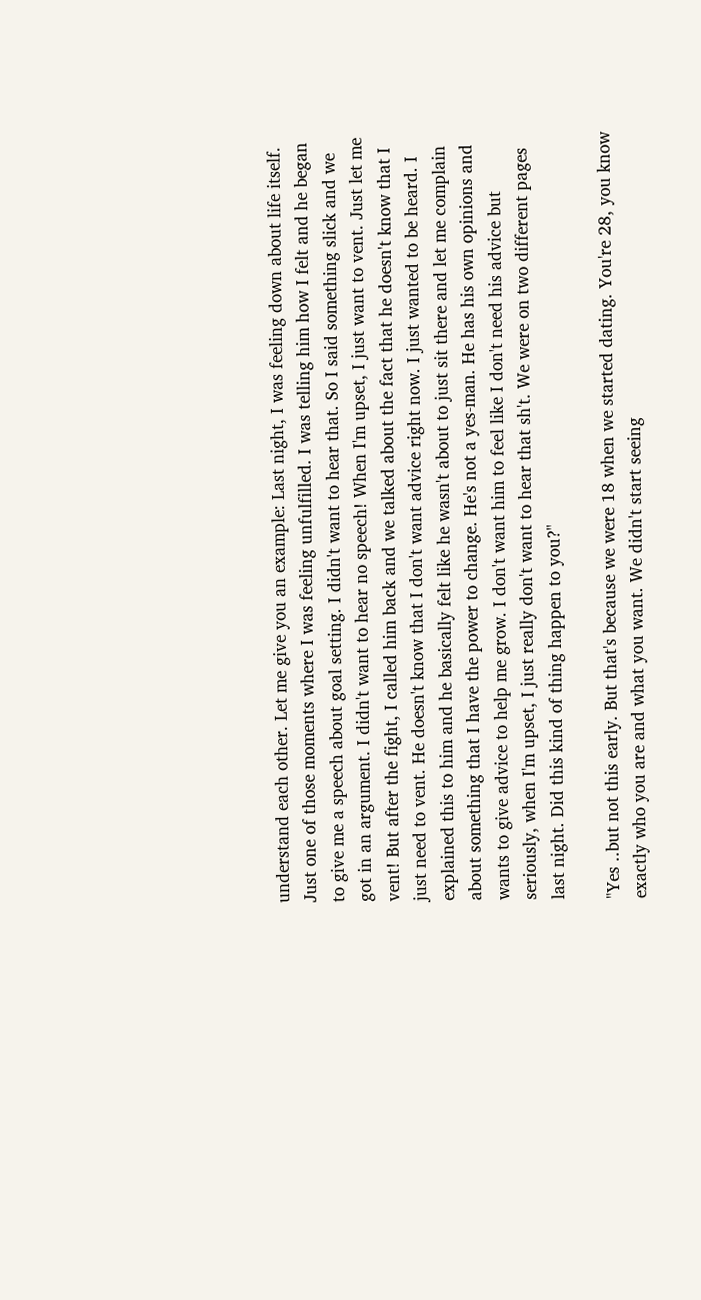understand each other. Let me give you an example: Last night, I was feeling down about life itself. Just one of those moments where I was feeling unfulfilled. I was telling him how I felt and he began to give me a speech about goal setting. I didn't want to hear that. So I said something slick and we got in an argument. I didn't want to hear no speech! When I'm upset, I just want to vent. Just let me vent! But after the fight, I called him back and we talked about the fact that he doesn't know that I just need to vent. He doesn't know that I don't want advice right now. I just wanted to be heard. I explained this to him and he basically felt like he wasn't about to just sit there and let me complain about something that I have the power to change. He's not a yes-man. He has his own opinions and wants to give advice to help me grow. I don't want him to feel like I don't need his advice but seriously, when I'm upset, I just really don't want to hear that sh't. We were on two different pages last night. Did this kind of thing happen to you?"

"Yes ..but not this early. But that's because we were 18 when we started dating. You're 28, you know exactly who you are and what you want. We didn't start seeing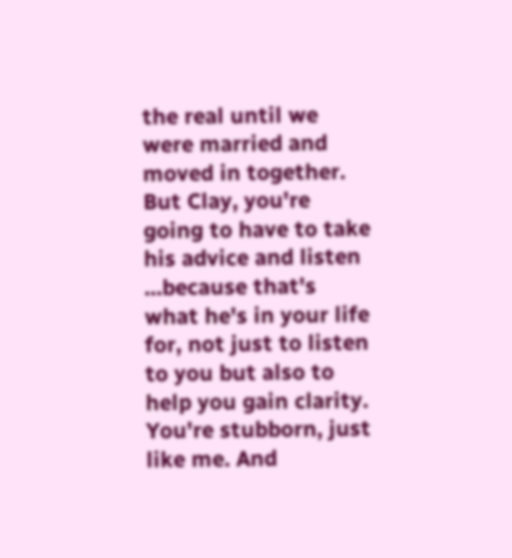the real until we were married and moved in together. But Clay, you're going to have to take his advice and listen ...because that's what he's in your life for, not just to listen to you but also to help you gain clarity. You're stubborn, just like me. And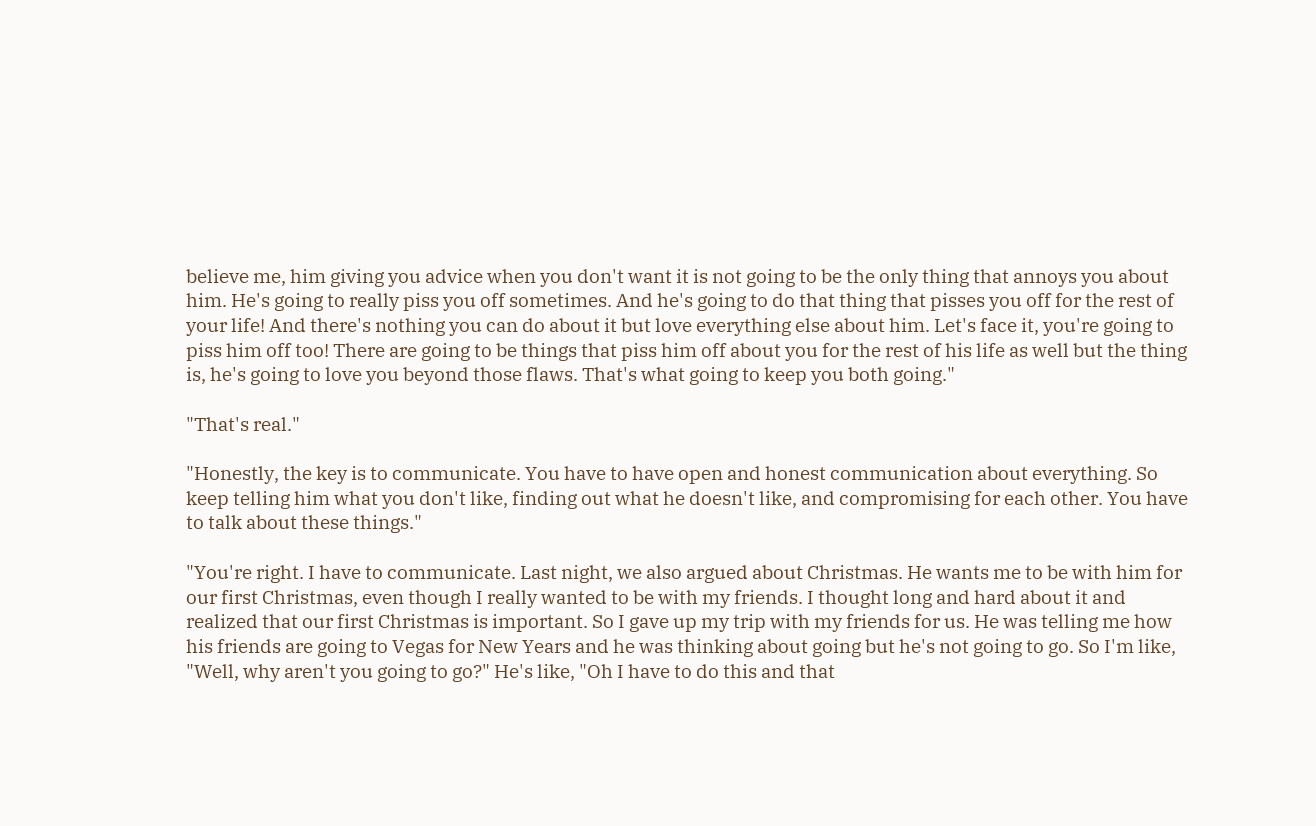believe me, him giving you advice when you don't want it is not going to be the only thing that annoys you about him. He's going to really piss you off sometimes. And he's going to do that thing that pisses you off for the rest of your life! And there's nothing you can do about it but love everything else about him. Let's face it, you're going to piss him off too! There are going to be things that piss him off about you for the rest of his life as well but the thing is, he's going to love you beyond those flaws. That's what going to keep you both going."

"That's real."

"Honestly, the key is to communicate. You have to have open and honest communication about everything. So keep telling him what you don't like, finding out what he doesn't like, and compromising for each other. You have to talk about these things."

"You're right. I have to communicate. Last night, we also argued about Christmas. He wants me to be with him for our first Christmas, even though I really wanted to be with my friends. I thought long and hard about it and realized that our first Christmas is important. So I gave up my trip with my friends for us. He was telling me how his friends are going to Vegas for New Years and he was thinking about going but he's not going to go. So I'm like, "Well, why aren't you going to go?" He's like, "Oh I have to do this and that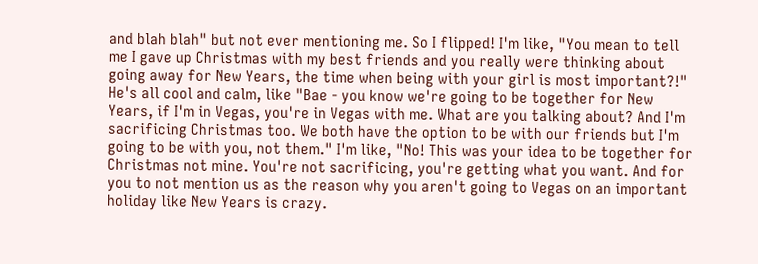and blah blah" but not ever mentioning me. So I flipped! I'm like, "You mean to tell me I gave up Christmas with my best friends and you really were thinking about going away for New Years, the time when being with your girl is most important?!" He's all cool and calm, like "Bae - you know we're going to be together for New Years, if I'm in Vegas, you're in Vegas with me. What are you talking about? And I'm sacrificing Christmas too. We both have the option to be with our friends but I'm going to be with you, not them." I'm like, "No! This was your idea to be together for Christmas not mine. You're not sacrificing, you're getting what you want. And for you to not mention us as the reason why you aren't going to Vegas on an important holiday like New Years is crazy.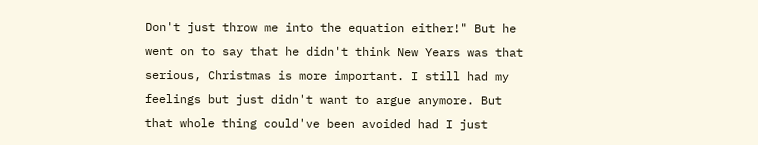Don't just throw me into the equation either!" But he went on to say that he didn't think New Years was that serious, Christmas is more important. I still had my feelings but just didn't want to argue anymore. But that whole thing could've been avoided had I just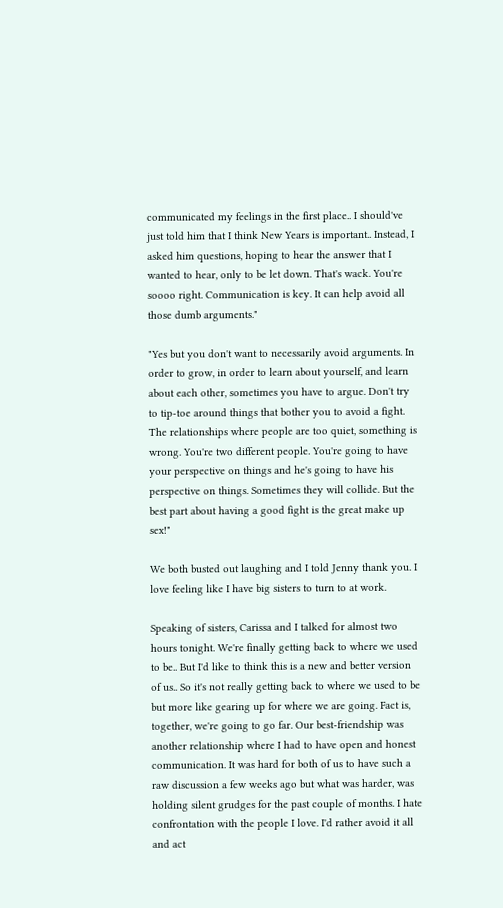communicated my feelings in the first place.. I should've just told him that I think New Years is important.. Instead, I asked him questions, hoping to hear the answer that I wanted to hear, only to be let down. That's wack. You're soooo right. Communication is key. It can help avoid all those dumb arguments."

"Yes but you don't want to necessarily avoid arguments. In order to grow, in order to learn about yourself, and learn about each other, sometimes you have to argue. Don't try to tip-toe around things that bother you to avoid a fight. The relationships where people are too quiet, something is wrong. You're two different people. You're going to have your perspective on things and he's going to have his perspective on things. Sometimes they will collide. But the best part about having a good fight is the great make up sex!"

We both busted out laughing and I told Jenny thank you. I love feeling like I have big sisters to turn to at work.

Speaking of sisters, Carissa and I talked for almost two hours tonight. We're finally getting back to where we used to be.. But I'd like to think this is a new and better version of us.. So it's not really getting back to where we used to be but more like gearing up for where we are going. Fact is, together, we're going to go far. Our best-friendship was another relationship where I had to have open and honest communication. It was hard for both of us to have such a raw discussion a few weeks ago but what was harder, was holding silent grudges for the past couple of months. I hate confrontation with the people I love. I'd rather avoid it all and act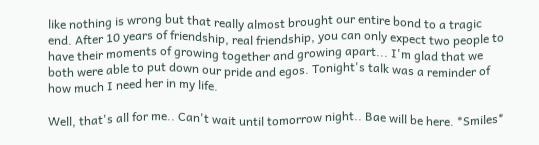like nothing is wrong but that really almost brought our entire bond to a tragic end. After 10 years of friendship, real friendship, you can only expect two people to have their moments of growing together and growing apart... I'm glad that we both were able to put down our pride and egos. Tonight's talk was a reminder of how much I need her in my life.

Well, that's all for me.. Can't wait until tomorrow night.. Bae will be here. *Smiles*